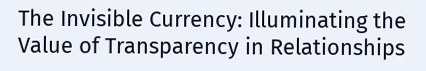The Invisible Currency: Illuminating the Value of Transparency in Relationships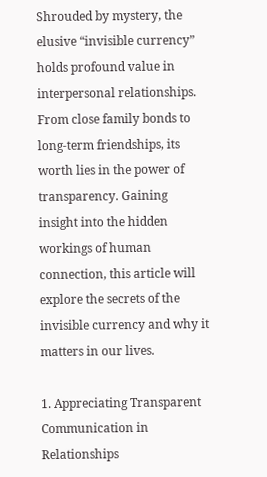Shrouded by mystery, the elusive “invisible currency” holds profound value in interpersonal relationships. From close family bonds to long-term friendships, its worth lies in the power of transparency. Gaining insight into the hidden workings of human connection, this article will explore the secrets of the invisible currency and why it matters in our lives.

1. Appreciating Transparent Communication in Relationships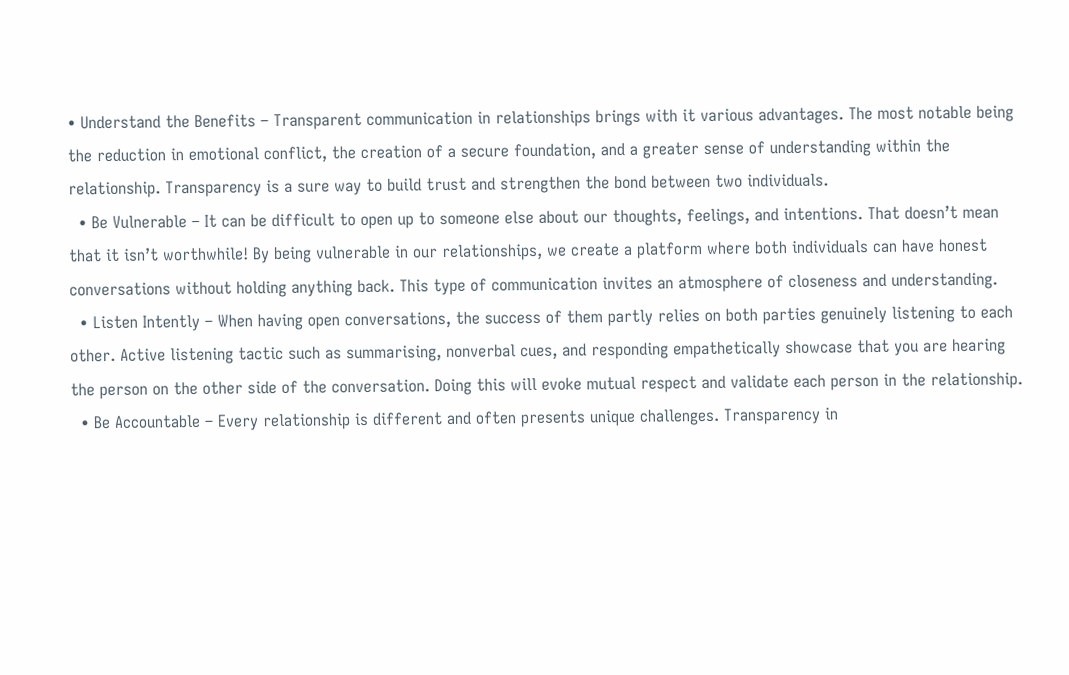• Understand the Benefits – Transparent communication in relationships brings with it various advantages. The most notable being the reduction in emotional conflict, the creation of a secure foundation, and a greater sense of understanding within the relationship. Transparency is a sure way to build trust and strengthen the bond between two individuals.
  • Be Vulnerable – It can be difficult to open up to someone else about our thoughts, feelings, and intentions. That doesn’t mean that it isn’t worthwhile! By being vulnerable in our relationships, we create a platform where both individuals can have honest conversations without holding anything back. This type of communication invites an atmosphere of closeness and understanding.
  • Listen Intently – When having open conversations, the success of them partly relies on both parties genuinely listening to each other. Active listening tactic such as summarising, nonverbal cues, and responding empathetically showcase that you are hearing the person on the other side of the conversation. Doing this will evoke mutual respect and validate each person in the relationship.
  • Be Accountable – Every relationship is different and often presents unique challenges. Transparency in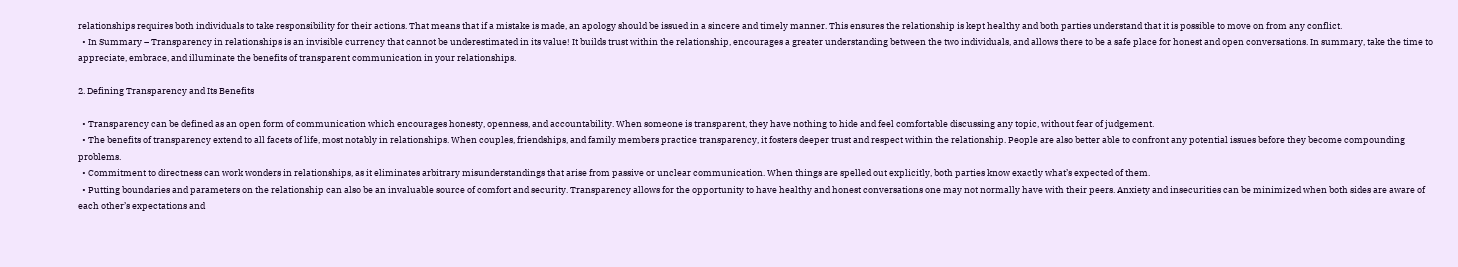relationships requires both individuals to take responsibility for their actions. That means that if a mistake is made, an apology should be issued in a sincere and timely manner. This ensures the relationship is kept healthy and both parties understand that it is possible to move on from any conflict.
  • In Summary – Transparency in relationships is an invisible currency that cannot be underestimated in its value! It builds trust within the relationship, encourages a greater understanding between the two individuals, and allows there to be a safe place for honest and open conversations. In summary, take the time to appreciate, embrace, and illuminate the benefits of transparent communication in your relationships.

2. Defining Transparency and Its Benefits

  • Transparency can be defined as an open form of communication which encourages honesty, openness, and accountability. When someone is transparent, they have nothing to hide and feel comfortable discussing any topic, without fear of judgement.
  • The benefits of transparency extend to all facets of life, most notably in relationships. When couples, friendships, and family members practice transparency, it fosters deeper trust and respect within the relationship. People are also better able to confront any potential issues before they become compounding problems.
  • Commitment to directness can work wonders in relationships, as it eliminates arbitrary misunderstandings that arise from passive or unclear communication. When things are spelled out explicitly, both parties know exactly what’s expected of them.
  • Putting boundaries and parameters on the relationship can also be an invaluable source of comfort and security. Transparency allows for the opportunity to have healthy and honest conversations one may not normally have with their peers. Anxiety and insecurities can be minimized when both sides are aware of each other’s expectations and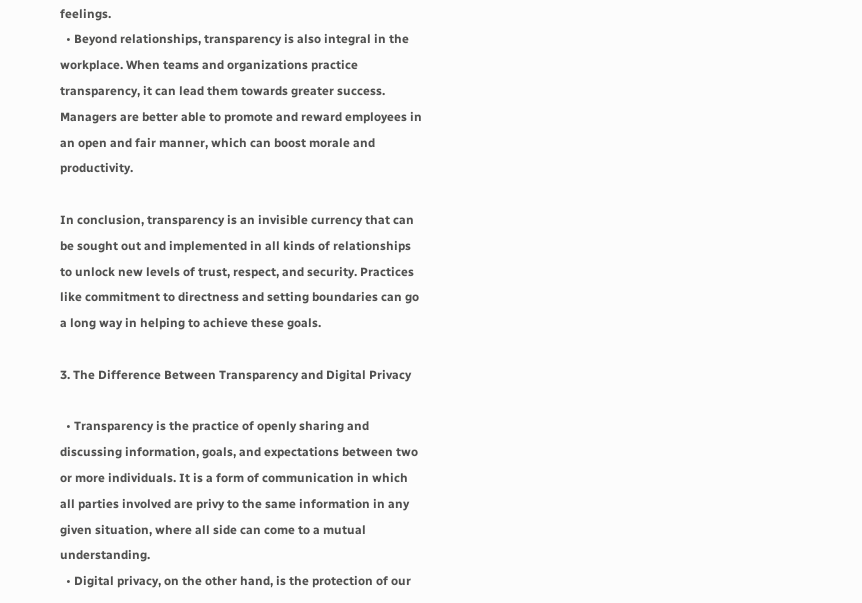feelings.
  • Beyond relationships, transparency is also integral in the workplace. When teams and organizations practice transparency, it can lead them towards greater success. Managers are better able to promote and reward employees in an open and fair manner, which can boost morale and productivity.

In conclusion, transparency is an invisible currency that can be sought out and implemented in all kinds of relationships to unlock new levels of trust, respect, and security. Practices like commitment to directness and setting boundaries can go a long way in helping to achieve these goals.

3. The Difference Between Transparency and Digital Privacy

  • Transparency is the practice of openly sharing and discussing information, goals, and expectations between two or more individuals. It is a form of communication in which all parties involved are privy to the same information in any given situation, where all side can come to a mutual understanding.
  • Digital privacy, on the other hand, is the protection of our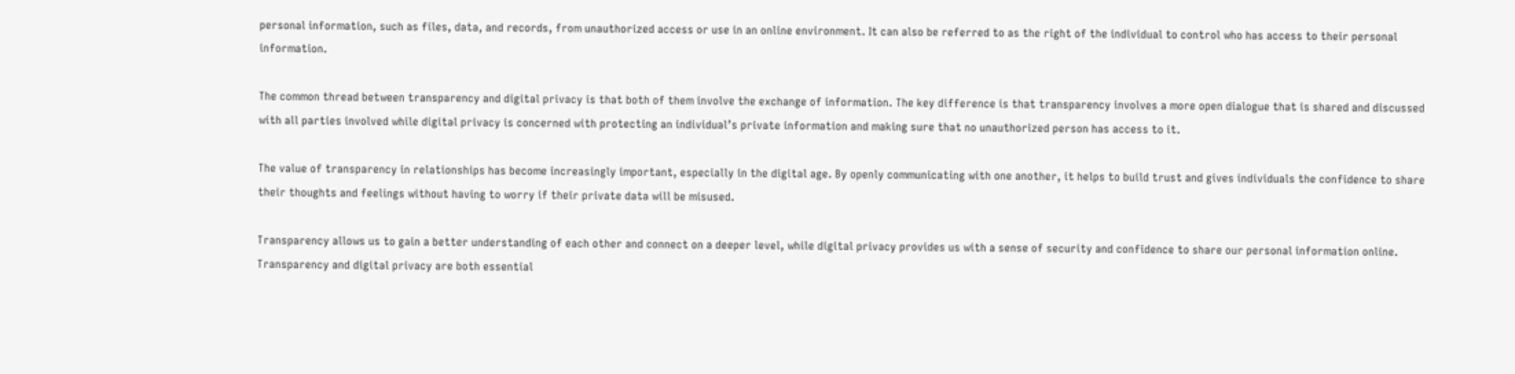personal information, such as files, data, and records, from unauthorized access or use in an online environment. It can also be referred to as the right of the individual to control who has access to their personal information.

The common thread between transparency and digital privacy is that both of them involve the exchange of information. The key difference is that transparency involves a more open dialogue that is shared and discussed with all parties involved while digital privacy is concerned with protecting an individual’s private information and making sure that no unauthorized person has access to it.

The value of transparency in relationships has become increasingly important, especially in the digital age. By openly communicating with one another, it helps to build trust and gives individuals the confidence to share their thoughts and feelings without having to worry if their private data will be misused.

Transparency allows us to gain a better understanding of each other and connect on a deeper level, while digital privacy provides us with a sense of security and confidence to share our personal information online. Transparency and digital privacy are both essential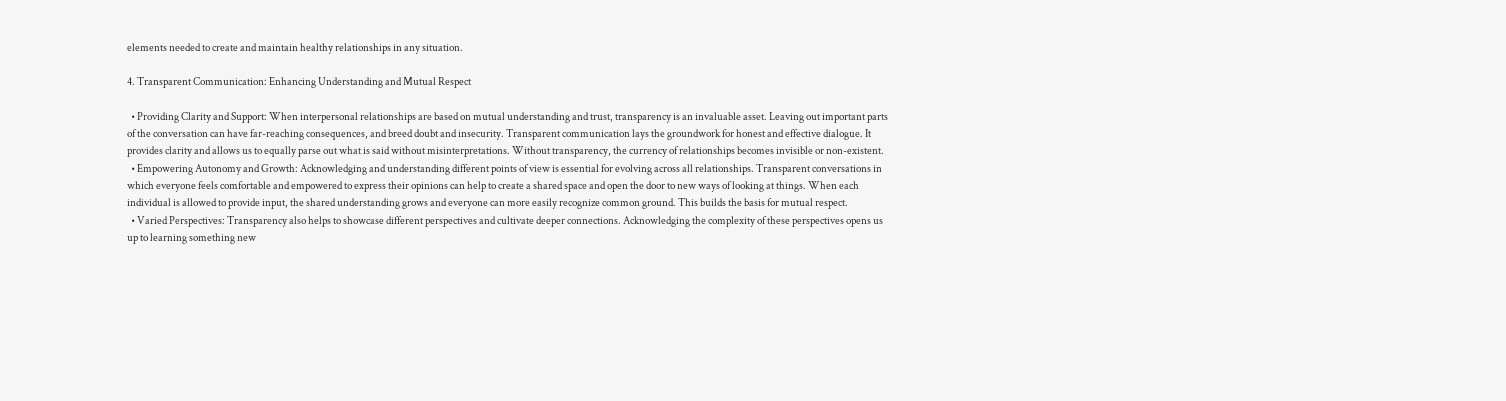elements needed to create and maintain healthy relationships in any situation.

4. Transparent Communication: Enhancing Understanding and Mutual Respect

  • Providing Clarity and Support: When interpersonal relationships are based on mutual understanding and trust, transparency is an invaluable asset. Leaving out important parts of the conversation can have far-reaching consequences, and breed doubt and insecurity. Transparent communication lays the groundwork for honest and effective dialogue. It provides clarity and allows us to equally parse out what is said without misinterpretations. Without transparency, the currency of relationships becomes invisible or non-existent.
  • Empowering Autonomy and Growth: Acknowledging and understanding different points of view is essential for evolving across all relationships. Transparent conversations in which everyone feels comfortable and empowered to express their opinions can help to create a shared space and open the door to new ways of looking at things. When each individual is allowed to provide input, the shared understanding grows and everyone can more easily recognize common ground. This builds the basis for mutual respect.
  • Varied Perspectives: Transparency also helps to showcase different perspectives and cultivate deeper connections. Acknowledging the complexity of these perspectives opens us up to learning something new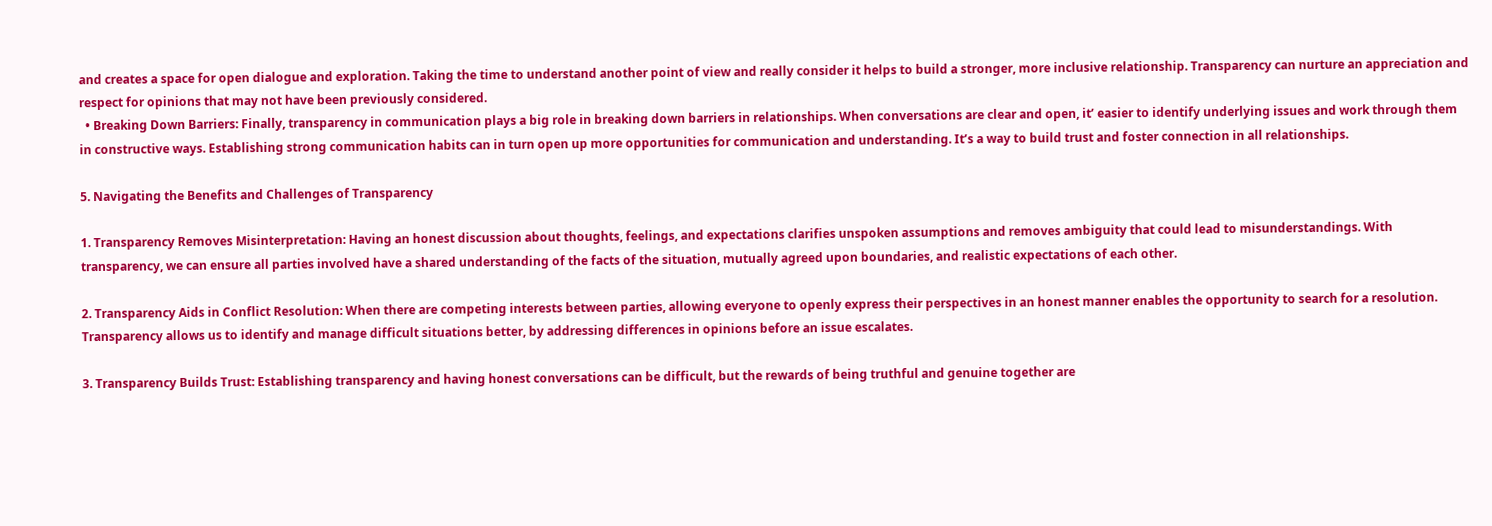and creates a space for open dialogue and exploration. Taking the time to understand another point of view and really consider it helps to build a stronger, more inclusive relationship. Transparency can nurture an appreciation and respect for opinions that may not have been previously considered.
  • Breaking Down Barriers: Finally, transparency in communication plays a big role in breaking down barriers in relationships. When conversations are clear and open, it’ easier to identify underlying issues and work through them in constructive ways. Establishing strong communication habits can in turn open up more opportunities for communication and understanding. It’s a way to build trust and foster connection in all relationships.

5. Navigating the Benefits and Challenges of Transparency

1. Transparency Removes Misinterpretation: Having an honest discussion about thoughts, feelings, and expectations clarifies unspoken assumptions and removes ambiguity that could lead to misunderstandings. With transparency, we can ensure all parties involved have a shared understanding of the facts of the situation, mutually agreed upon boundaries, and realistic expectations of each other.

2. Transparency Aids in Conflict Resolution: When there are competing interests between parties, allowing everyone to openly express their perspectives in an honest manner enables the opportunity to search for a resolution. Transparency allows us to identify and manage difficult situations better, by addressing differences in opinions before an issue escalates.

3. Transparency Builds Trust: Establishing transparency and having honest conversations can be difficult, but the rewards of being truthful and genuine together are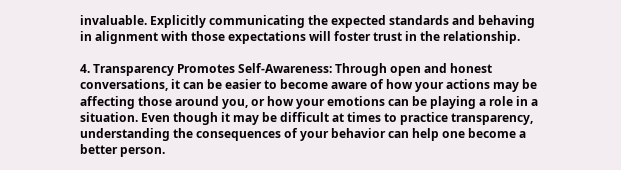invaluable. Explicitly communicating the expected standards and behaving in alignment with those expectations will foster trust in the relationship.

4. Transparency Promotes Self-Awareness: Through open and honest conversations, it can be easier to become aware of how your actions may be affecting those around you, or how your emotions can be playing a role in a situation. Even though it may be difficult at times to practice transparency, understanding the consequences of your behavior can help one become a better person.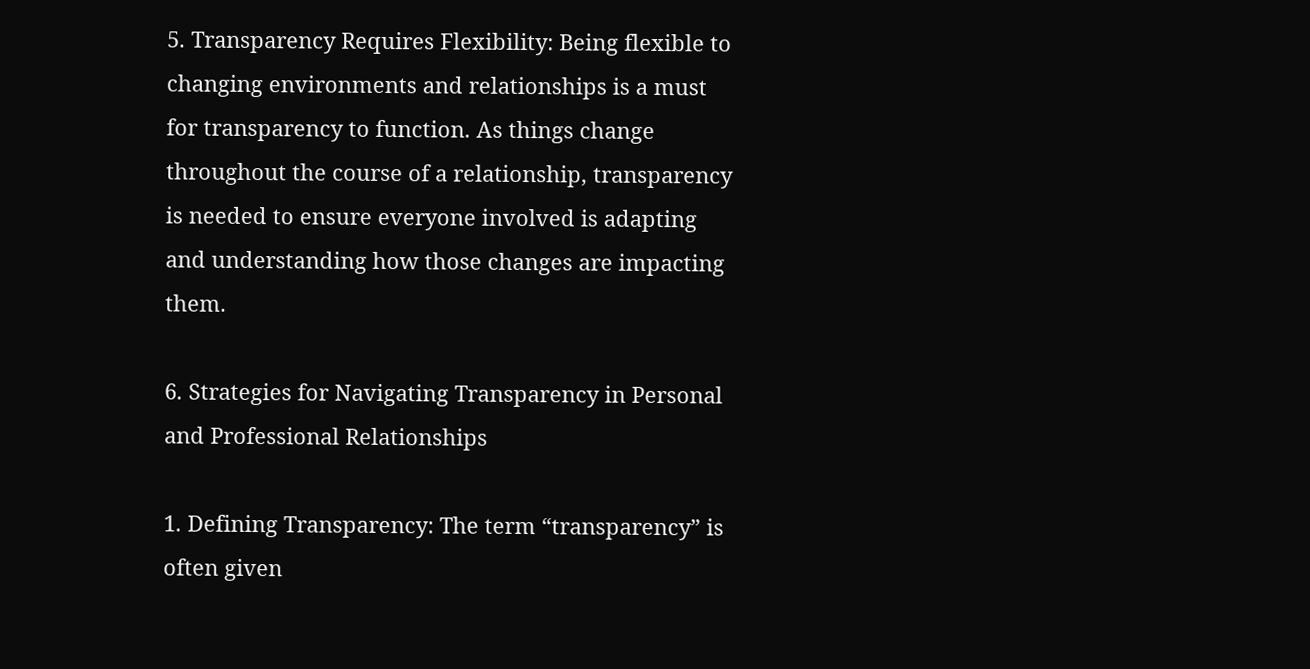5. Transparency Requires Flexibility: Being flexible to changing environments and relationships is a must for transparency to function. As things change throughout the course of a relationship, transparency is needed to ensure everyone involved is adapting and understanding how those changes are impacting them.

6. Strategies for Navigating Transparency in Personal and Professional Relationships

1. Defining Transparency: The term “transparency” is often given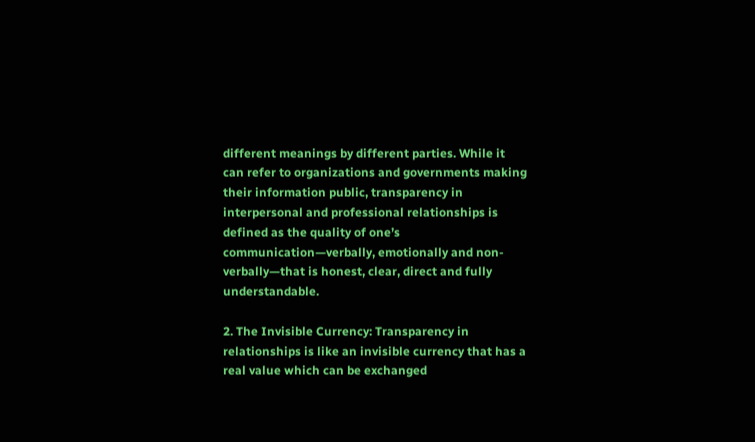different meanings by different parties. While it can refer to organizations and governments making their information public, transparency in interpersonal and professional relationships is defined as the quality of one’s communication—verbally, emotionally and non-verbally—that is honest, clear, direct and fully understandable.

2. The Invisible Currency: Transparency in relationships is like an invisible currency that has a real value which can be exchanged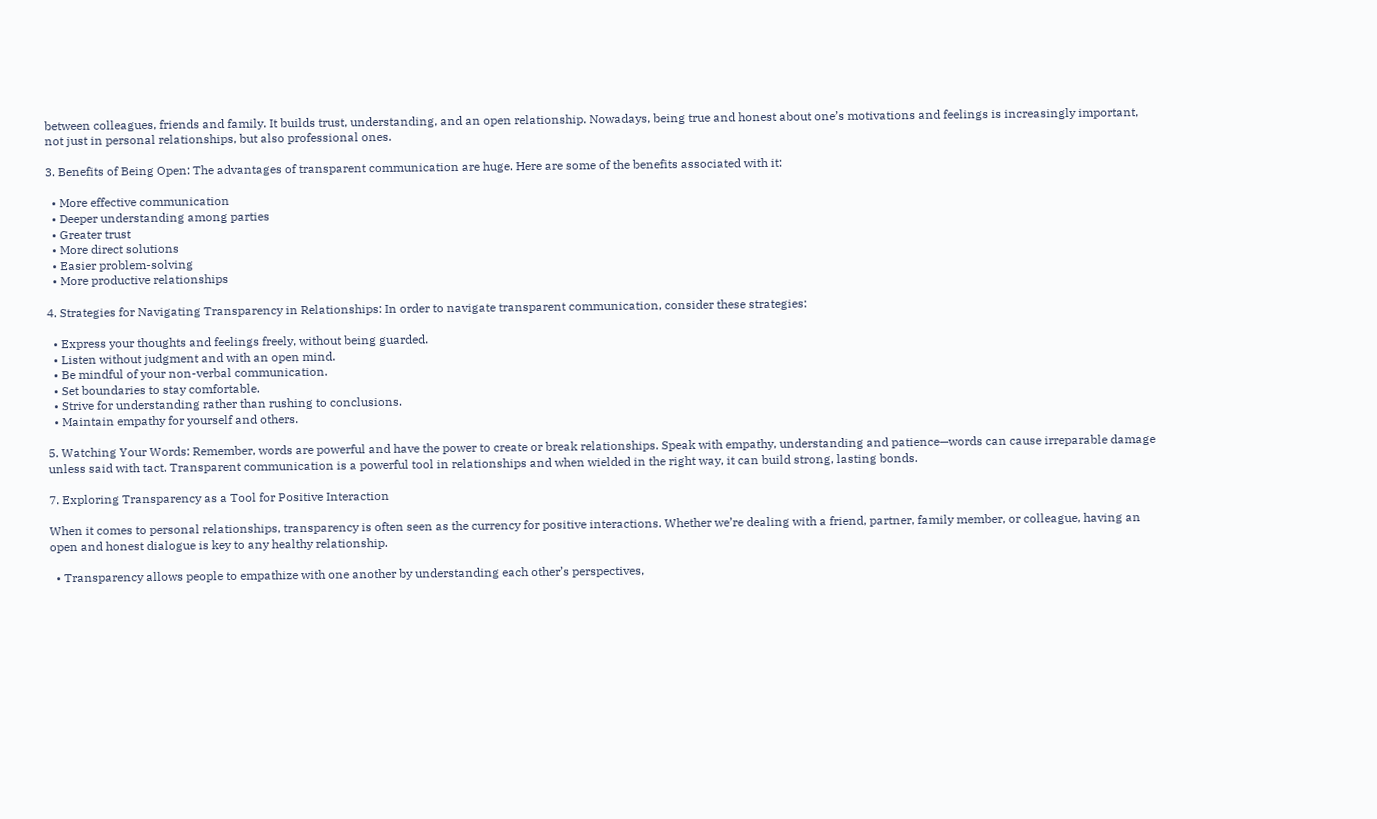between colleagues, friends and family. It builds trust, understanding, and an open relationship. Nowadays, being true and honest about one’s motivations and feelings is increasingly important, not just in personal relationships, but also professional ones.

3. Benefits of Being Open: The advantages of transparent communication are huge. Here are some of the benefits associated with it:

  • More effective communication
  • Deeper understanding among parties
  • Greater trust
  • More direct solutions
  • Easier problem-solving
  • More productive relationships

4. Strategies for Navigating Transparency in Relationships: In order to navigate transparent communication, consider these strategies:

  • Express your thoughts and feelings freely, without being guarded.
  • Listen without judgment and with an open mind.
  • Be mindful of your non-verbal communication.
  • Set boundaries to stay comfortable.
  • Strive for understanding rather than rushing to conclusions.
  • Maintain empathy for yourself and others.

5. Watching Your Words: Remember, words are powerful and have the power to create or break relationships. Speak with empathy, understanding and patience—words can cause irreparable damage unless said with tact. Transparent communication is a powerful tool in relationships and when wielded in the right way, it can build strong, lasting bonds.

7. Exploring Transparency as a Tool for Positive Interaction

When it comes to personal relationships, transparency is often seen as the currency for positive interactions. Whether we’re dealing with a friend, partner, family member, or colleague, having an open and honest dialogue is key to any healthy relationship.

  • Transparency allows people to empathize with one another by understanding each other’s perspectives,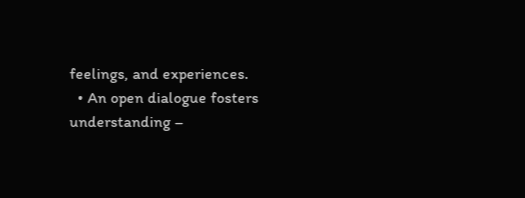feelings, and experiences.
  • An open dialogue fosters understanding –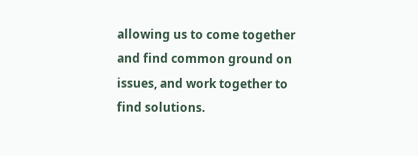allowing us to come together and find common ground on issues, and work together to find solutions.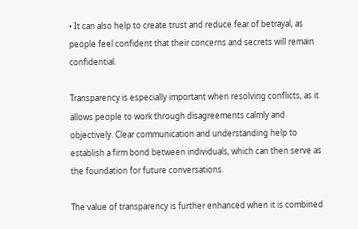• It can also help to create trust and reduce fear of betrayal, as people feel confident that their concerns and secrets will remain confidential.

Transparency is especially important when resolving conflicts, as it allows people to work through disagreements calmly and objectively. Clear communication and understanding help to establish a firm bond between individuals, which can then serve as the foundation for future conversations.

The value of transparency is further enhanced when it is combined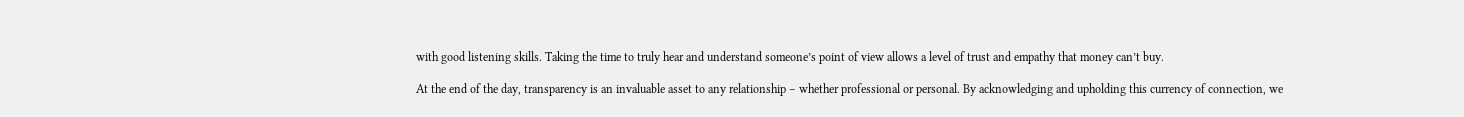with good listening skills. Taking the time to truly hear and understand someone’s point of view allows a level of trust and empathy that money can’t buy.

At the end of the day, transparency is an invaluable asset to any relationship – whether professional or personal. By acknowledging and upholding this currency of connection, we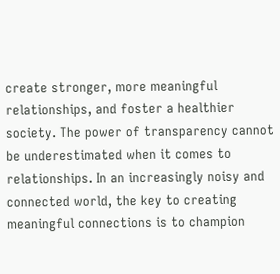create stronger, more meaningful relationships, and foster a healthier society. The power of transparency cannot be underestimated when it comes to relationships. In an increasingly noisy and connected world, the key to creating meaningful connections is to champion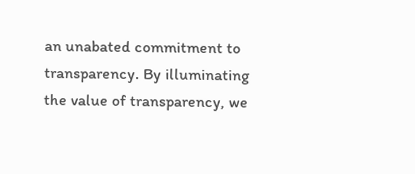an unabated commitment to transparency. By illuminating the value of transparency, we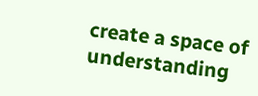create a space of understanding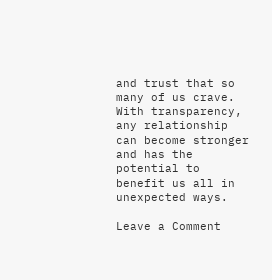and trust that so many of us crave. With transparency, any relationship can become stronger and has the potential to benefit us all in unexpected ways.

Leave a Comment